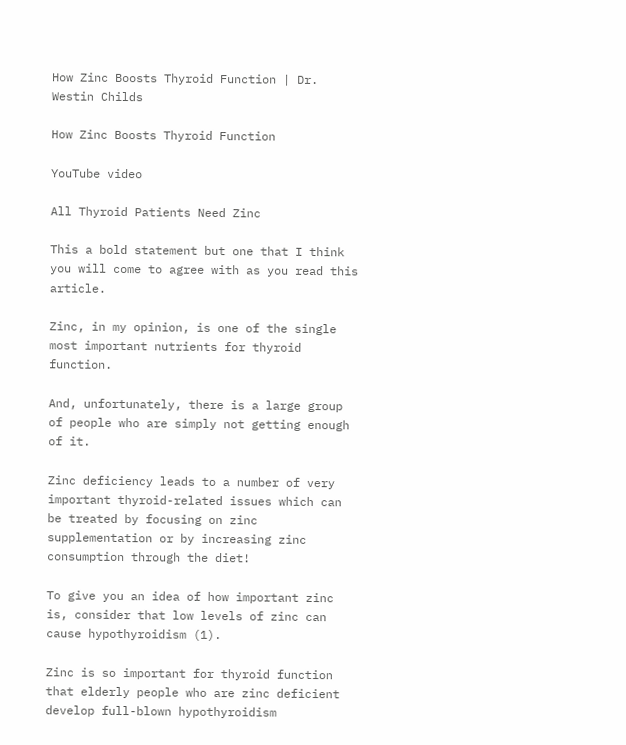How Zinc Boosts Thyroid Function | Dr. Westin Childs

How Zinc Boosts Thyroid Function

YouTube video

All Thyroid Patients Need Zinc

This a bold statement but one that I think you will come to agree with as you read this article.

Zinc, in my opinion, is one of the single most important nutrients for thyroid function.

And, unfortunately, there is a large group of people who are simply not getting enough of it.

Zinc deficiency leads to a number of very important thyroid-related issues which can be treated by focusing on zinc supplementation or by increasing zinc consumption through the diet!

To give you an idea of how important zinc is, consider that low levels of zinc can cause hypothyroidism (1).

Zinc is so important for thyroid function that elderly people who are zinc deficient develop full-blown hypothyroidism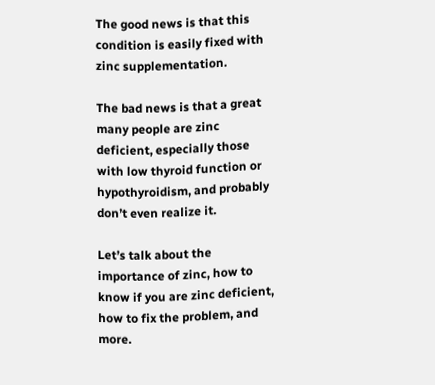The good news is that this condition is easily fixed with zinc supplementation.

The bad news is that a great many people are zinc deficient, especially those with low thyroid function or hypothyroidism, and probably don’t even realize it.

Let’s talk about the importance of zinc, how to know if you are zinc deficient, how to fix the problem, and more.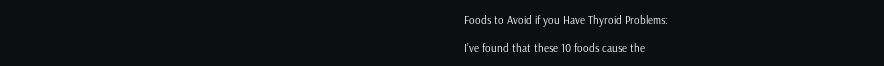Foods to Avoid if you Have Thyroid Problems:

I’ve found that these 10 foods cause the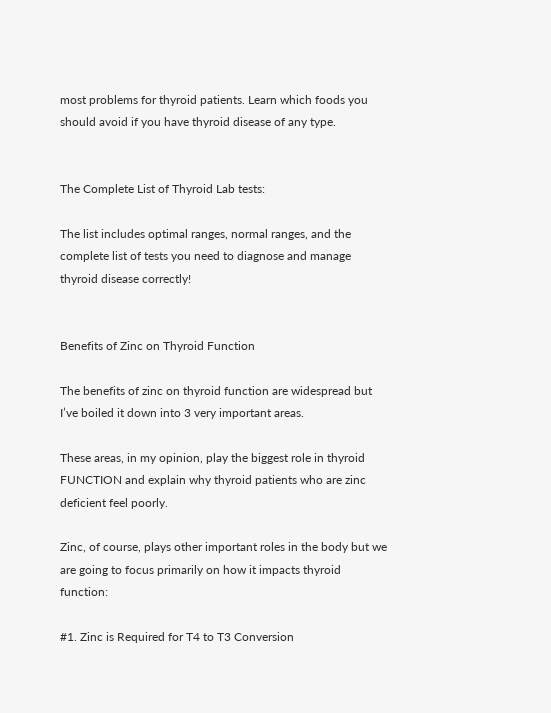most problems for thyroid patients. Learn which foods you should avoid if you have thyroid disease of any type.


The Complete List of Thyroid Lab tests:

The list includes optimal ranges, normal ranges, and the complete list of tests you need to diagnose and manage thyroid disease correctly!


Benefits of Zinc on Thyroid Function

The benefits of zinc on thyroid function are widespread but I’ve boiled it down into 3 very important areas.

These areas, in my opinion, play the biggest role in thyroid FUNCTION and explain why thyroid patients who are zinc deficient feel poorly.

Zinc, of course, plays other important roles in the body but we are going to focus primarily on how it impacts thyroid function:

#1. Zinc is Required for T4 to T3 Conversion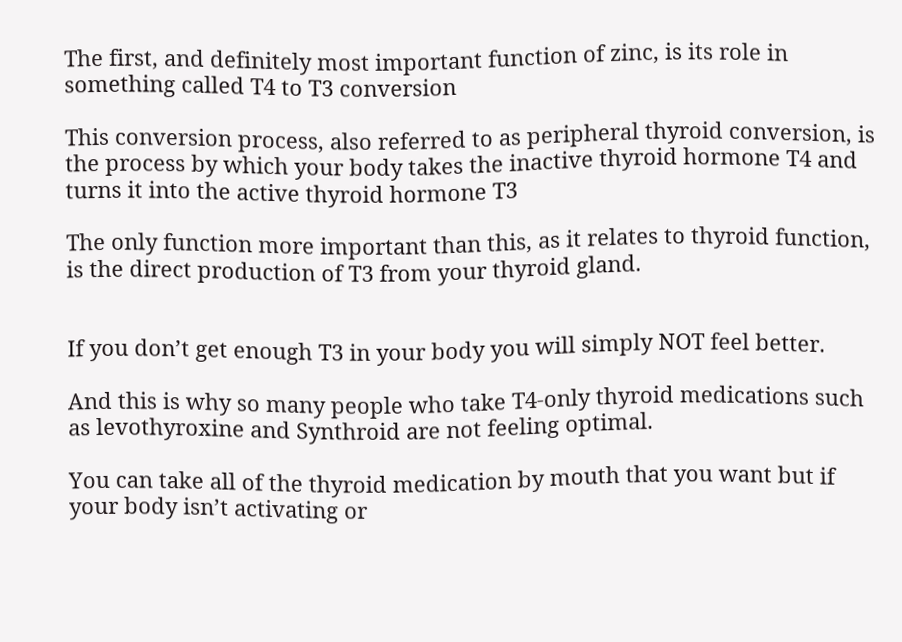The first, and definitely most important function of zinc, is its role in something called T4 to T3 conversion

This conversion process, also referred to as peripheral thyroid conversion, is the process by which your body takes the inactive thyroid hormone T4 and turns it into the active thyroid hormone T3

The only function more important than this, as it relates to thyroid function, is the direct production of T3 from your thyroid gland.


If you don’t get enough T3 in your body you will simply NOT feel better.

And this is why so many people who take T4-only thyroid medications such as levothyroxine and Synthroid are not feeling optimal.

You can take all of the thyroid medication by mouth that you want but if your body isn’t activating or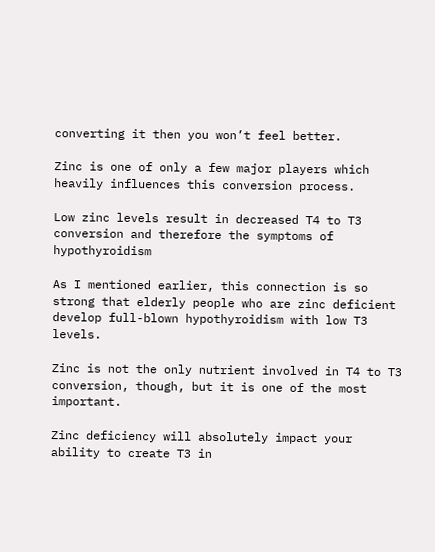converting it then you won’t feel better.

Zinc is one of only a few major players which heavily influences this conversion process.

Low zinc levels result in decreased T4 to T3 conversion and therefore the symptoms of hypothyroidism

As I mentioned earlier, this connection is so strong that elderly people who are zinc deficient develop full-blown hypothyroidism with low T3 levels.

Zinc is not the only nutrient involved in T4 to T3 conversion, though, but it is one of the most important.

Zinc deficiency will absolutely impact your ability to create T3 in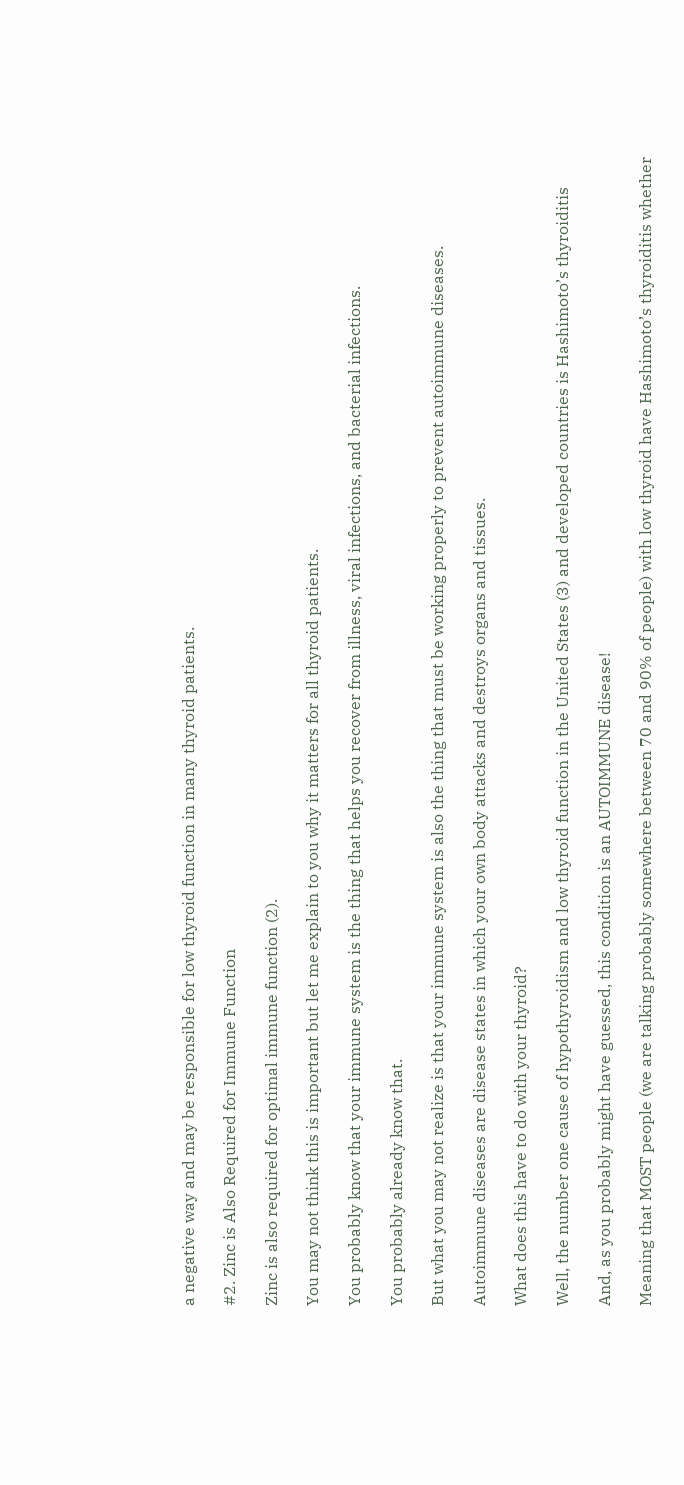a negative way and may be responsible for low thyroid function in many thyroid patients.

#2. Zinc is Also Required for Immune Function

Zinc is also required for optimal immune function (2).

You may not think this is important but let me explain to you why it matters for all thyroid patients.

You probably know that your immune system is the thing that helps you recover from illness, viral infections, and bacterial infections.

You probably already know that.

But what you may not realize is that your immune system is also the thing that must be working properly to prevent autoimmune diseases.

Autoimmune diseases are disease states in which your own body attacks and destroys organs and tissues.

What does this have to do with your thyroid?

Well, the number one cause of hypothyroidism and low thyroid function in the United States (3) and developed countries is Hashimoto’s thyroiditis

And, as you probably might have guessed, this condition is an AUTOIMMUNE disease!

Meaning that MOST people (we are talking probably somewhere between 70 and 90% of people) with low thyroid have Hashimoto’s thyroiditis whether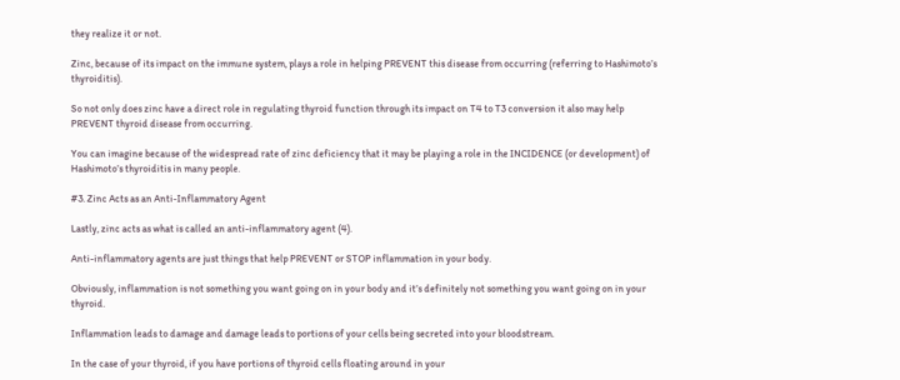they realize it or not.

Zinc, because of its impact on the immune system, plays a role in helping PREVENT this disease from occurring (referring to Hashimoto’s thyroiditis).

So not only does zinc have a direct role in regulating thyroid function through its impact on T4 to T3 conversion it also may help PREVENT thyroid disease from occurring.

You can imagine because of the widespread rate of zinc deficiency that it may be playing a role in the INCIDENCE (or development) of Hashimoto’s thyroiditis in many people.

#3. Zinc Acts as an Anti-Inflammatory Agent

Lastly, zinc acts as what is called an anti-inflammatory agent (4).

Anti-inflammatory agents are just things that help PREVENT or STOP inflammation in your body.

Obviously, inflammation is not something you want going on in your body and it’s definitely not something you want going on in your thyroid.

Inflammation leads to damage and damage leads to portions of your cells being secreted into your bloodstream.

In the case of your thyroid, if you have portions of thyroid cells floating around in your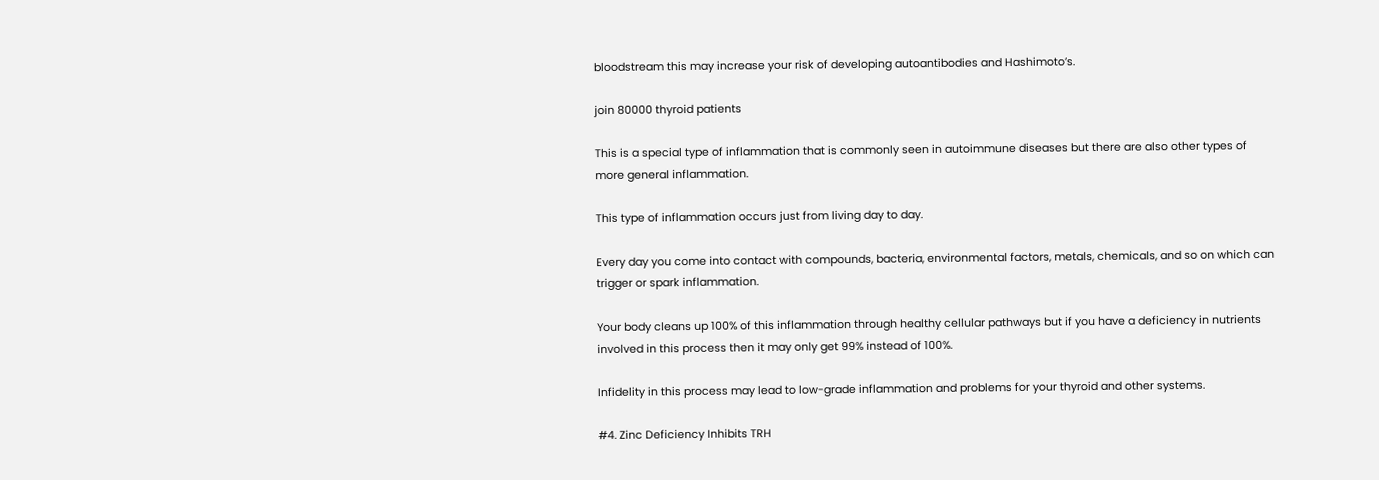bloodstream this may increase your risk of developing autoantibodies and Hashimoto’s.

join 80000 thyroid patients

This is a special type of inflammation that is commonly seen in autoimmune diseases but there are also other types of more general inflammation.

This type of inflammation occurs just from living day to day.

Every day you come into contact with compounds, bacteria, environmental factors, metals, chemicals, and so on which can trigger or spark inflammation.

Your body cleans up 100% of this inflammation through healthy cellular pathways but if you have a deficiency in nutrients involved in this process then it may only get 99% instead of 100%.

Infidelity in this process may lead to low-grade inflammation and problems for your thyroid and other systems.

#4. Zinc Deficiency Inhibits TRH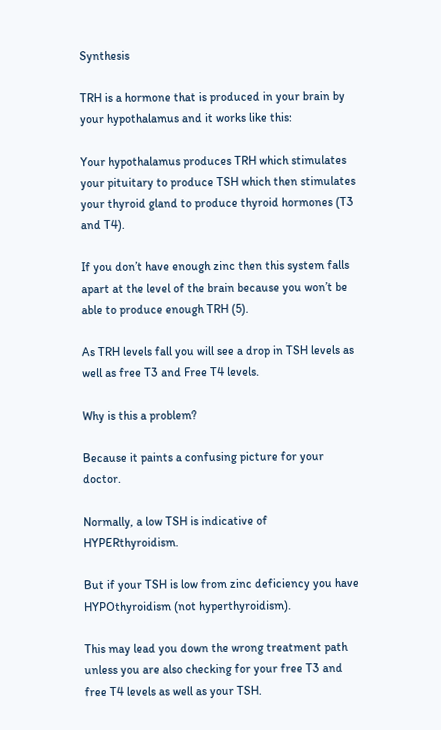Synthesis

TRH is a hormone that is produced in your brain by your hypothalamus and it works like this:

Your hypothalamus produces TRH which stimulates your pituitary to produce TSH which then stimulates your thyroid gland to produce thyroid hormones (T3 and T4).

If you don’t have enough zinc then this system falls apart at the level of the brain because you won’t be able to produce enough TRH (5).

As TRH levels fall you will see a drop in TSH levels as well as free T3 and Free T4 levels.

Why is this a problem?

Because it paints a confusing picture for your doctor.

Normally, a low TSH is indicative of HYPERthyroidism.

But if your TSH is low from zinc deficiency you have HYPOthyroidism (not hyperthyroidism).

This may lead you down the wrong treatment path unless you are also checking for your free T3 and free T4 levels as well as your TSH.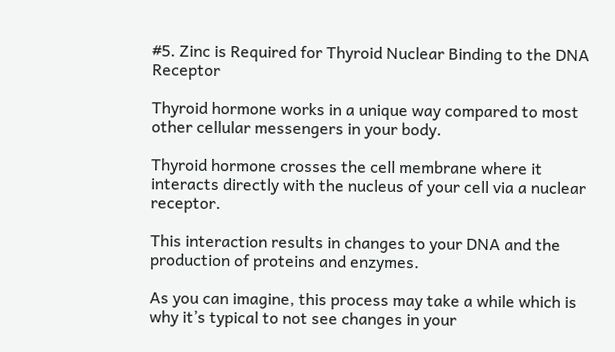#5. Zinc is Required for Thyroid Nuclear Binding to the DNA Receptor

Thyroid hormone works in a unique way compared to most other cellular messengers in your body.

Thyroid hormone crosses the cell membrane where it interacts directly with the nucleus of your cell via a nuclear receptor.

This interaction results in changes to your DNA and the production of proteins and enzymes.

As you can imagine, this process may take a while which is why it’s typical to not see changes in your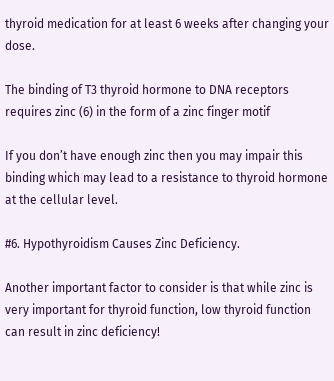thyroid medication for at least 6 weeks after changing your dose.

The binding of T3 thyroid hormone to DNA receptors requires zinc (6) in the form of a zinc finger motif

If you don’t have enough zinc then you may impair this binding which may lead to a resistance to thyroid hormone at the cellular level.

#6. Hypothyroidism Causes Zinc Deficiency.

Another important factor to consider is that while zinc is very important for thyroid function, low thyroid function can result in zinc deficiency!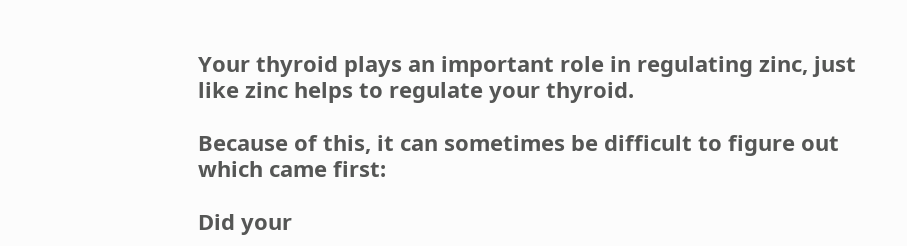Your thyroid plays an important role in regulating zinc, just like zinc helps to regulate your thyroid.

Because of this, it can sometimes be difficult to figure out which came first:

Did your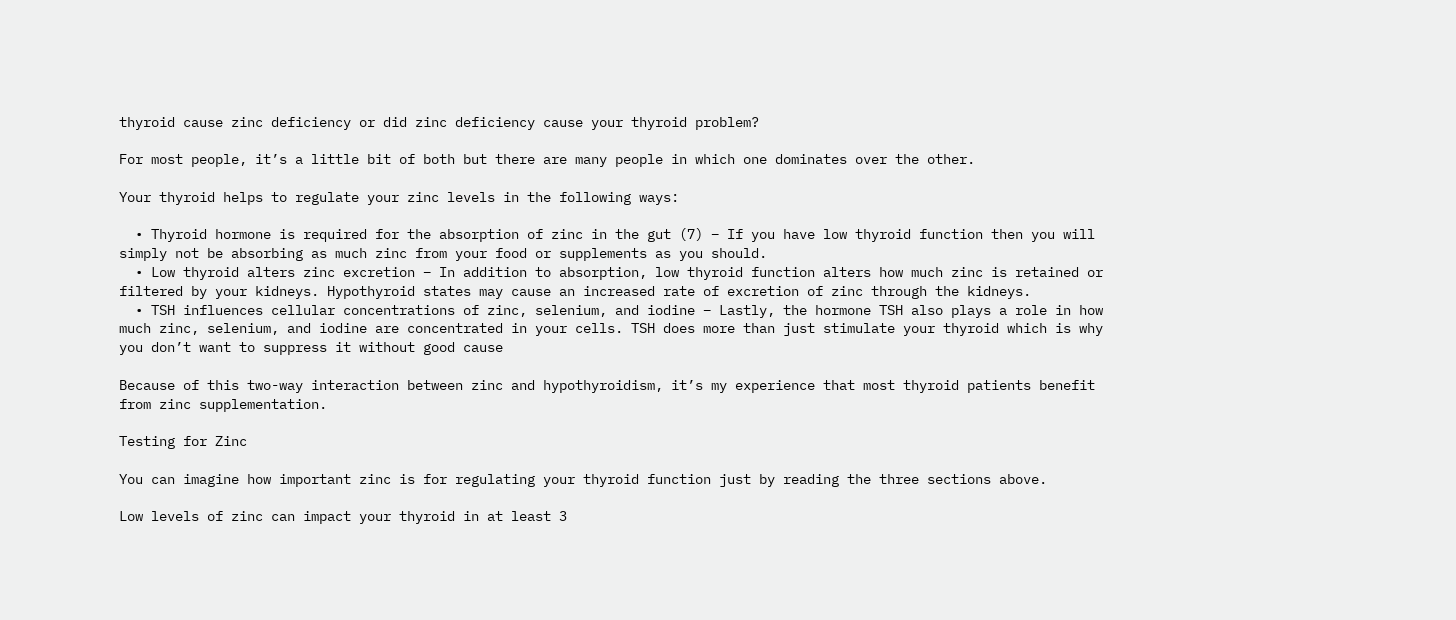thyroid cause zinc deficiency or did zinc deficiency cause your thyroid problem?

For most people, it’s a little bit of both but there are many people in which one dominates over the other.

Your thyroid helps to regulate your zinc levels in the following ways:

  • Thyroid hormone is required for the absorption of zinc in the gut (7) – If you have low thyroid function then you will simply not be absorbing as much zinc from your food or supplements as you should.
  • Low thyroid alters zinc excretion – In addition to absorption, low thyroid function alters how much zinc is retained or filtered by your kidneys. Hypothyroid states may cause an increased rate of excretion of zinc through the kidneys.
  • TSH influences cellular concentrations of zinc, selenium, and iodine – Lastly, the hormone TSH also plays a role in how much zinc, selenium, and iodine are concentrated in your cells. TSH does more than just stimulate your thyroid which is why you don’t want to suppress it without good cause

Because of this two-way interaction between zinc and hypothyroidism, it’s my experience that most thyroid patients benefit from zinc supplementation.

Testing for Zinc

You can imagine how important zinc is for regulating your thyroid function just by reading the three sections above.

Low levels of zinc can impact your thyroid in at least 3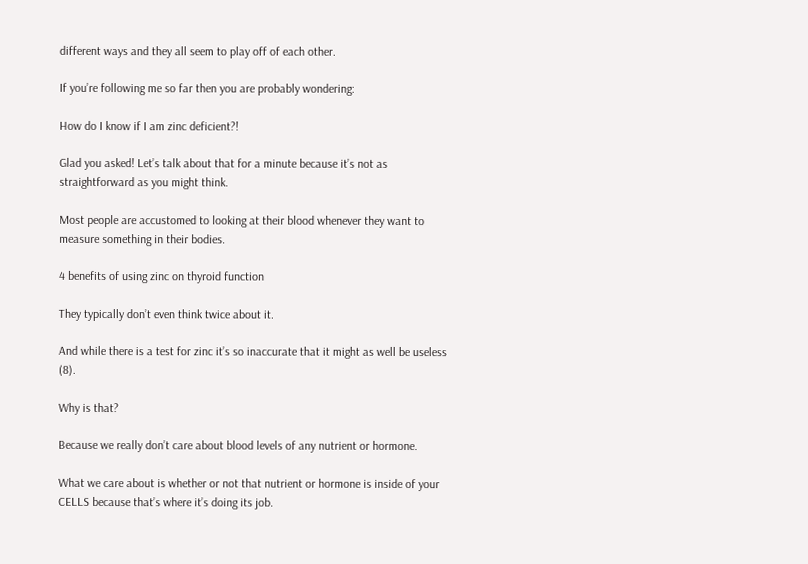different ways and they all seem to play off of each other.

If you’re following me so far then you are probably wondering:

How do I know if I am zinc deficient?!

Glad you asked! Let’s talk about that for a minute because it’s not as straightforward as you might think.

Most people are accustomed to looking at their blood whenever they want to measure something in their bodies.

4 benefits of using zinc on thyroid function

They typically don’t even think twice about it.

And while there is a test for zinc it’s so inaccurate that it might as well be useless (8).

Why is that?

Because we really don’t care about blood levels of any nutrient or hormone.

What we care about is whether or not that nutrient or hormone is inside of your CELLS because that’s where it’s doing its job.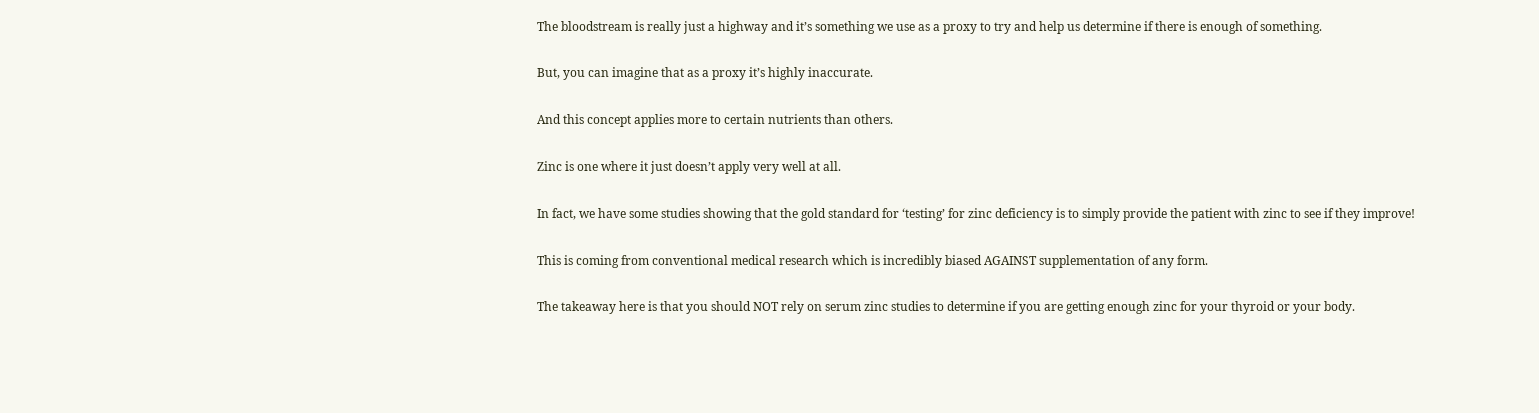The bloodstream is really just a highway and it’s something we use as a proxy to try and help us determine if there is enough of something.

But, you can imagine that as a proxy it’s highly inaccurate.

And this concept applies more to certain nutrients than others.

Zinc is one where it just doesn’t apply very well at all.

In fact, we have some studies showing that the gold standard for ‘testing’ for zinc deficiency is to simply provide the patient with zinc to see if they improve!

This is coming from conventional medical research which is incredibly biased AGAINST supplementation of any form.

The takeaway here is that you should NOT rely on serum zinc studies to determine if you are getting enough zinc for your thyroid or your body.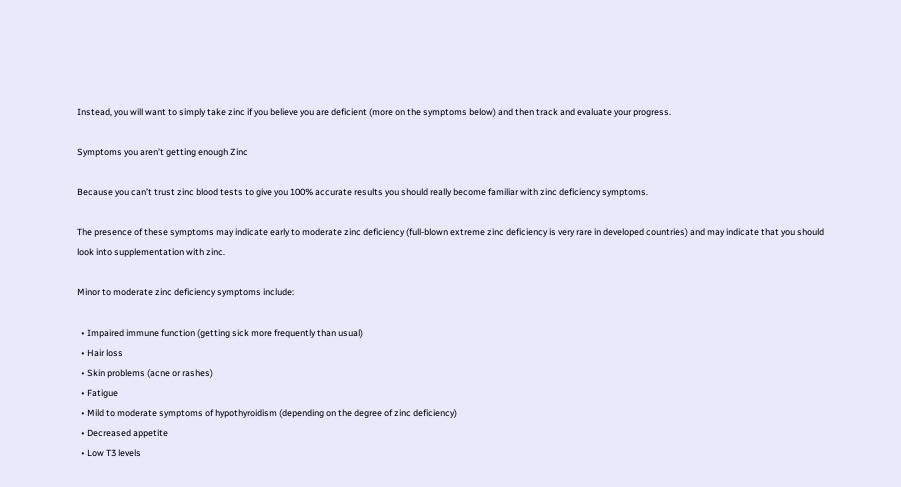Instead, you will want to simply take zinc if you believe you are deficient (more on the symptoms below) and then track and evaluate your progress.

Symptoms you aren’t getting enough Zinc

Because you can’t trust zinc blood tests to give you 100% accurate results you should really become familiar with zinc deficiency symptoms.

The presence of these symptoms may indicate early to moderate zinc deficiency (full-blown extreme zinc deficiency is very rare in developed countries) and may indicate that you should look into supplementation with zinc.

Minor to moderate zinc deficiency symptoms include:

  • Impaired immune function (getting sick more frequently than usual)
  • Hair loss
  • Skin problems (acne or rashes)
  • Fatigue
  • Mild to moderate symptoms of hypothyroidism (depending on the degree of zinc deficiency)
  • Decreased appetite
  • Low T3 levels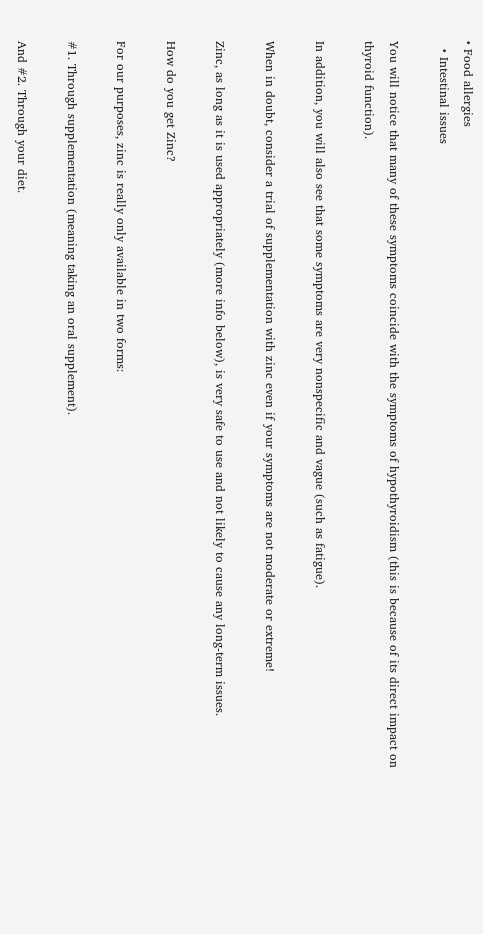• Food allergies
  • Intestinal issues

You will notice that many of these symptoms coincide with the symptoms of hypothyroidism (this is because of its direct impact on thyroid function).

In addition, you will also see that some symptoms are very nonspecific and vague (such as fatigue).

When in doubt, consider a trial of supplementation with zinc even if your symptoms are not moderate or extreme!

Zinc, as long as it is used appropriately (more info below), is very safe to use and not likely to cause any long-term issues.

How do you get Zinc?

For our purposes, zinc is really only available in two forms:

#1. Through supplementation (meaning taking an oral supplement).

And #2. Through your diet.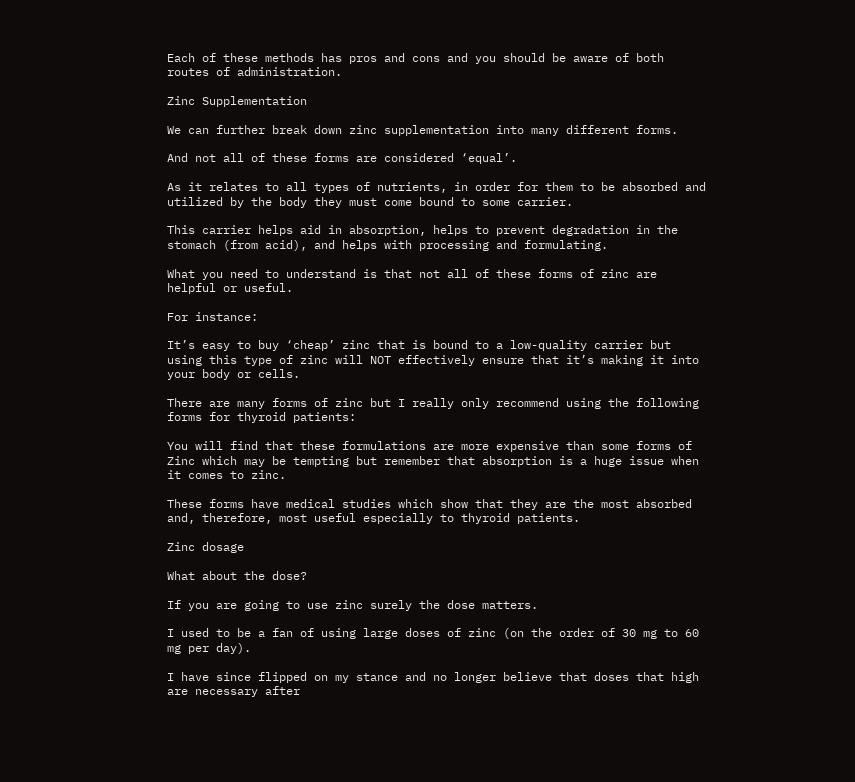Each of these methods has pros and cons and you should be aware of both routes of administration.

Zinc Supplementation

We can further break down zinc supplementation into many different forms.

And not all of these forms are considered ‘equal’.

As it relates to all types of nutrients, in order for them to be absorbed and utilized by the body they must come bound to some carrier.

This carrier helps aid in absorption, helps to prevent degradation in the stomach (from acid), and helps with processing and formulating.

What you need to understand is that not all of these forms of zinc are helpful or useful.

For instance:

It’s easy to buy ‘cheap’ zinc that is bound to a low-quality carrier but using this type of zinc will NOT effectively ensure that it’s making it into your body or cells.

There are many forms of zinc but I really only recommend using the following forms for thyroid patients:

You will find that these formulations are more expensive than some forms of Zinc which may be tempting but remember that absorption is a huge issue when it comes to zinc.

These forms have medical studies which show that they are the most absorbed and, therefore, most useful especially to thyroid patients.

Zinc dosage

What about the dose?

If you are going to use zinc surely the dose matters.

I used to be a fan of using large doses of zinc (on the order of 30 mg to 60 mg per day).

I have since flipped on my stance and no longer believe that doses that high are necessary after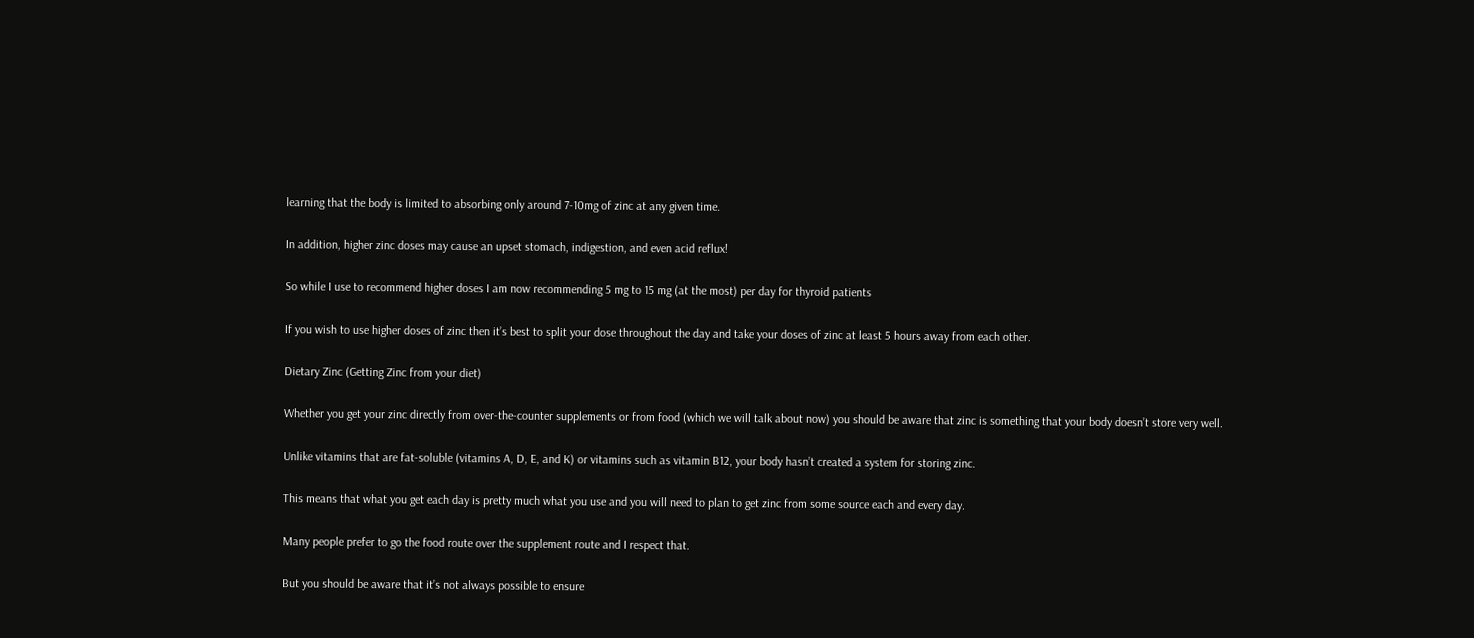learning that the body is limited to absorbing only around 7-10mg of zinc at any given time.

In addition, higher zinc doses may cause an upset stomach, indigestion, and even acid reflux!

So while I use to recommend higher doses I am now recommending 5 mg to 15 mg (at the most) per day for thyroid patients

If you wish to use higher doses of zinc then it’s best to split your dose throughout the day and take your doses of zinc at least 5 hours away from each other.

Dietary Zinc (Getting Zinc from your diet)

Whether you get your zinc directly from over-the-counter supplements or from food (which we will talk about now) you should be aware that zinc is something that your body doesn’t store very well.

Unlike vitamins that are fat-soluble (vitamins A, D, E, and K) or vitamins such as vitamin B12, your body hasn’t created a system for storing zinc.

This means that what you get each day is pretty much what you use and you will need to plan to get zinc from some source each and every day.

Many people prefer to go the food route over the supplement route and I respect that.

But you should be aware that it’s not always possible to ensure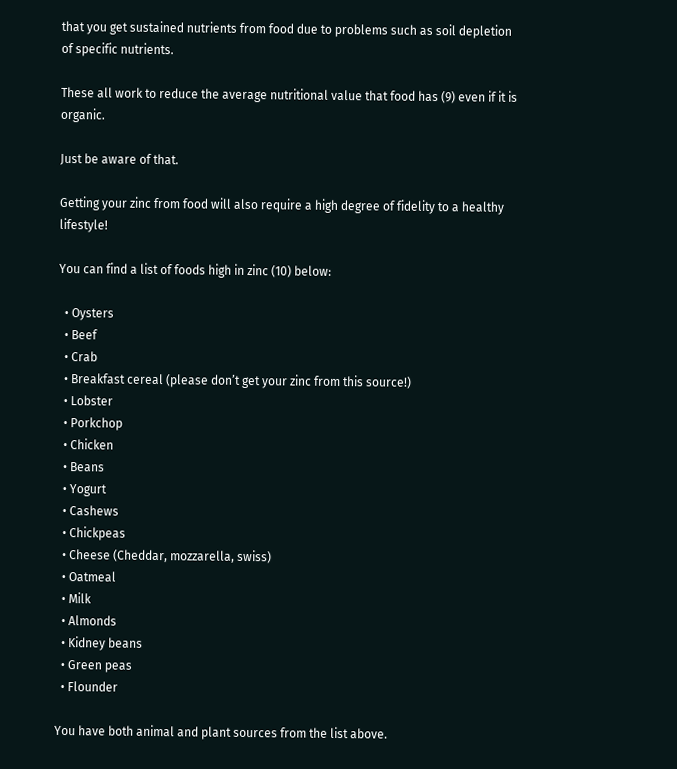that you get sustained nutrients from food due to problems such as soil depletion of specific nutrients.

These all work to reduce the average nutritional value that food has (9) even if it is organic.

Just be aware of that.

Getting your zinc from food will also require a high degree of fidelity to a healthy lifestyle!

You can find a list of foods high in zinc (10) below:

  • Oysters
  • Beef
  • Crab
  • Breakfast cereal (please don’t get your zinc from this source!)
  • Lobster
  • Porkchop
  • Chicken
  • Beans
  • Yogurt
  • Cashews
  • Chickpeas
  • Cheese (Cheddar, mozzarella, swiss)
  • Oatmeal
  • Milk
  • Almonds
  • Kidney beans
  • Green peas
  • Flounder

You have both animal and plant sources from the list above.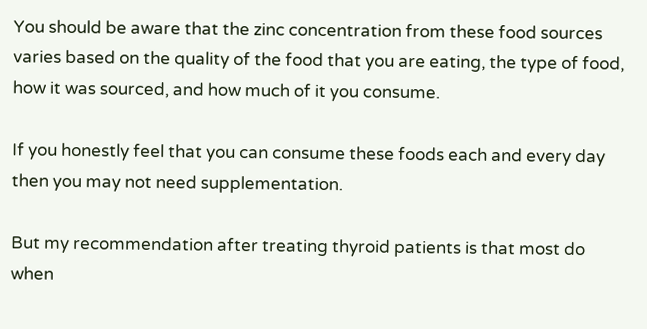You should be aware that the zinc concentration from these food sources varies based on the quality of the food that you are eating, the type of food, how it was sourced, and how much of it you consume.

If you honestly feel that you can consume these foods each and every day then you may not need supplementation.

But my recommendation after treating thyroid patients is that most do when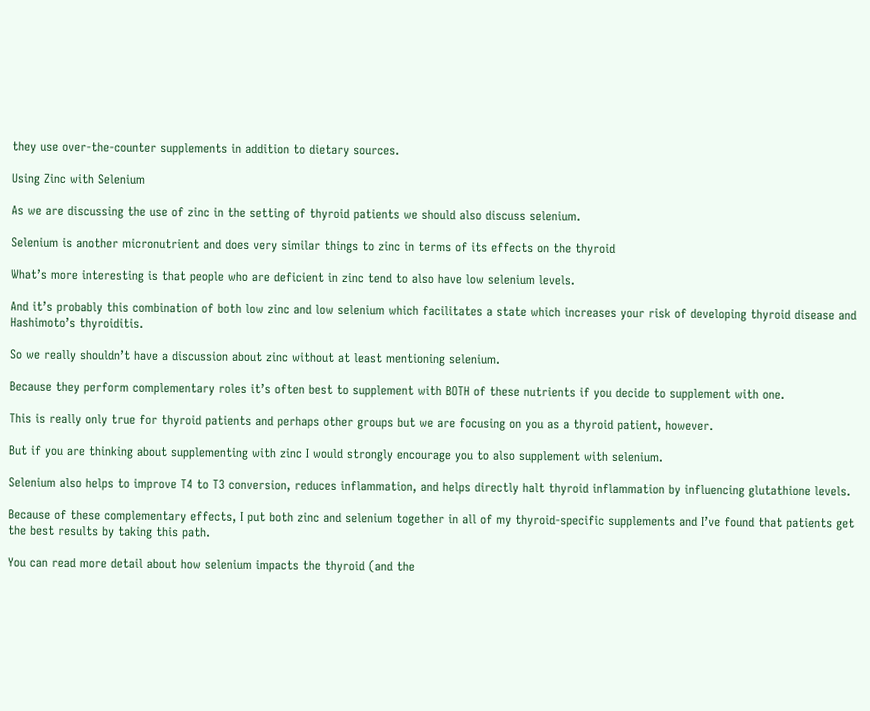they use over-the-counter supplements in addition to dietary sources.

Using Zinc with Selenium

As we are discussing the use of zinc in the setting of thyroid patients we should also discuss selenium.

Selenium is another micronutrient and does very similar things to zinc in terms of its effects on the thyroid

What’s more interesting is that people who are deficient in zinc tend to also have low selenium levels.

And it’s probably this combination of both low zinc and low selenium which facilitates a state which increases your risk of developing thyroid disease and Hashimoto’s thyroiditis.

So we really shouldn’t have a discussion about zinc without at least mentioning selenium.

Because they perform complementary roles it’s often best to supplement with BOTH of these nutrients if you decide to supplement with one.

This is really only true for thyroid patients and perhaps other groups but we are focusing on you as a thyroid patient, however.

But if you are thinking about supplementing with zinc I would strongly encourage you to also supplement with selenium.

Selenium also helps to improve T4 to T3 conversion, reduces inflammation, and helps directly halt thyroid inflammation by influencing glutathione levels.

Because of these complementary effects, I put both zinc and selenium together in all of my thyroid-specific supplements and I’ve found that patients get the best results by taking this path.

You can read more detail about how selenium impacts the thyroid (and the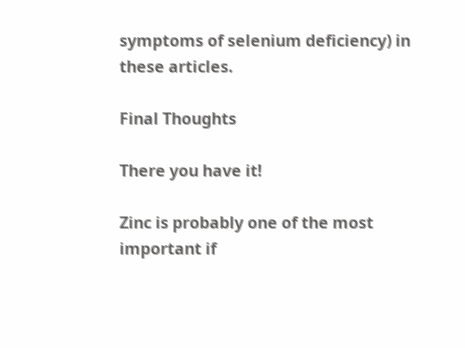symptoms of selenium deficiency) in these articles.

Final Thoughts

There you have it!

Zinc is probably one of the most important if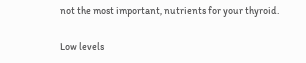not the most important, nutrients for your thyroid.

Low levels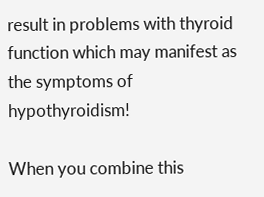result in problems with thyroid function which may manifest as the symptoms of hypothyroidism!

When you combine this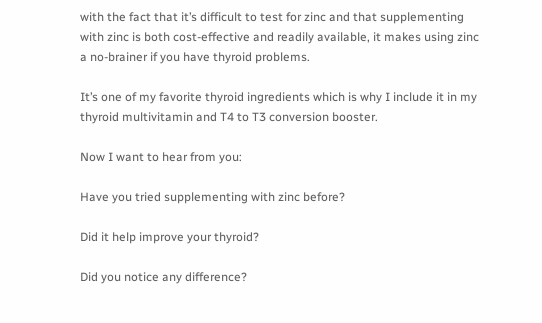with the fact that it’s difficult to test for zinc and that supplementing with zinc is both cost-effective and readily available, it makes using zinc a no-brainer if you have thyroid problems.

It’s one of my favorite thyroid ingredients which is why I include it in my thyroid multivitamin and T4 to T3 conversion booster.

Now I want to hear from you:

Have you tried supplementing with zinc before?

Did it help improve your thyroid?

Did you notice any difference?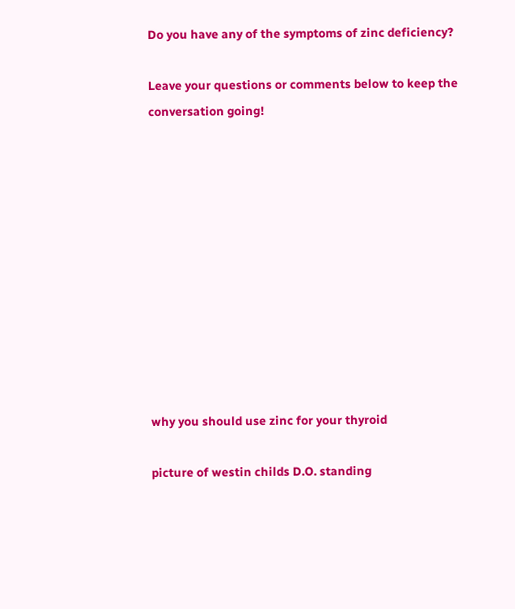Do you have any of the symptoms of zinc deficiency?

Leave your questions or comments below to keep the conversation going!











why you should use zinc for your thyroid

picture of westin childs D.O. standing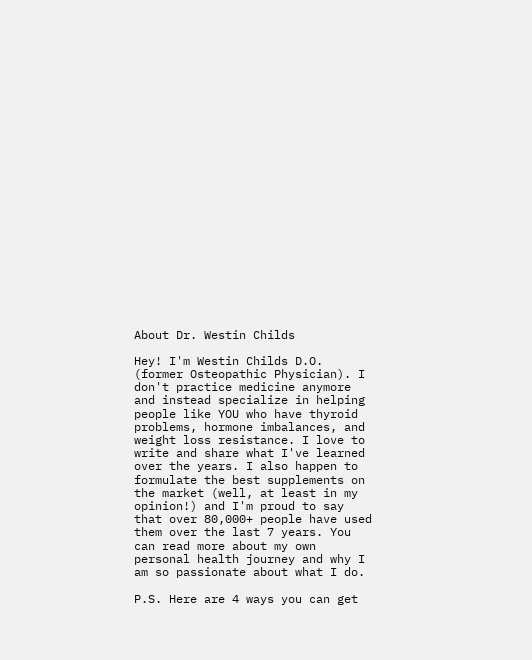About Dr. Westin Childs

Hey! I'm Westin Childs D.O. (former Osteopathic Physician). I don't practice medicine anymore and instead specialize in helping people like YOU who have thyroid problems, hormone imbalances, and weight loss resistance. I love to write and share what I've learned over the years. I also happen to formulate the best supplements on the market (well, at least in my opinion!) and I'm proud to say that over 80,000+ people have used them over the last 7 years. You can read more about my own personal health journey and why I am so passionate about what I do.

P.S. Here are 4 ways you can get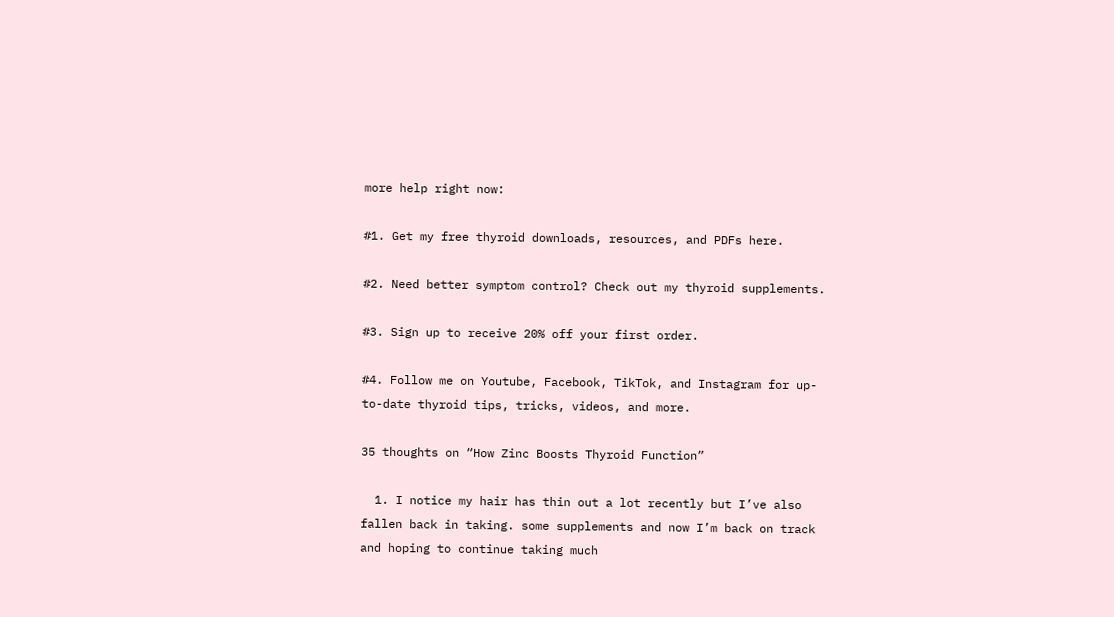more help right now:

#1. Get my free thyroid downloads, resources, and PDFs here.

#2. Need better symptom control? Check out my thyroid supplements.

#3. Sign up to receive 20% off your first order.

#4. Follow me on Youtube, Facebook, TikTok, and Instagram for up-to-date thyroid tips, tricks, videos, and more.

35 thoughts on “How Zinc Boosts Thyroid Function”

  1. I notice my hair has thin out a lot recently but I’ve also fallen back in taking. some supplements and now I’m back on track and hoping to continue taking much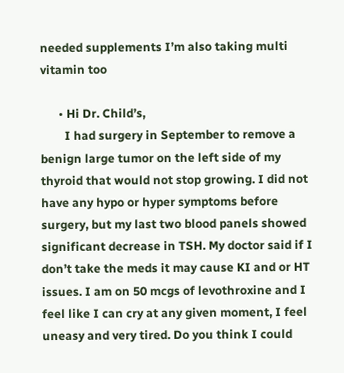needed supplements I’m also taking multi vitamin too

      • Hi Dr. Child’s,
        I had surgery in September to remove a benign large tumor on the left side of my thyroid that would not stop growing. I did not have any hypo or hyper symptoms before surgery, but my last two blood panels showed significant decrease in TSH. My doctor said if I don’t take the meds it may cause KI and or HT issues. I am on 50 mcgs of levothroxine and I feel like I can cry at any given moment, I feel uneasy and very tired. Do you think I could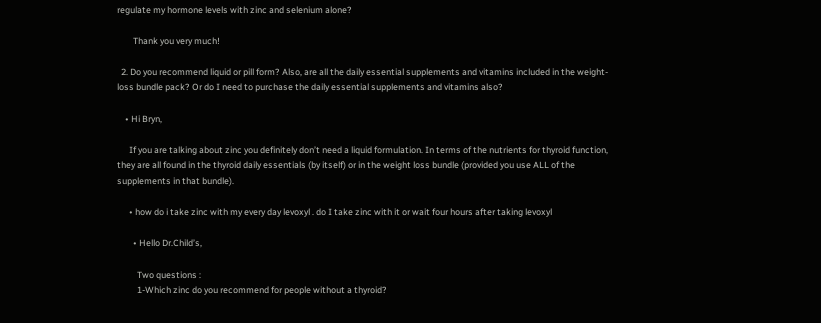regulate my hormone levels with zinc and selenium alone?

        Thank you very much!

  2. Do you recommend liquid or pill form? Also, are all the daily essential supplements and vitamins included in the weight-loss bundle pack? Or do I need to purchase the daily essential supplements and vitamins also?

    • Hi Bryn,

      If you are talking about zinc you definitely don’t need a liquid formulation. In terms of the nutrients for thyroid function, they are all found in the thyroid daily essentials (by itself) or in the weight loss bundle (provided you use ALL of the supplements in that bundle).

      • how do i take zinc with my every day levoxyl . do I take zinc with it or wait four hours after taking levoxyl

        • Hello Dr.Child’s,

          Two questions :
          1-Which zinc do you recommend for people without a thyroid?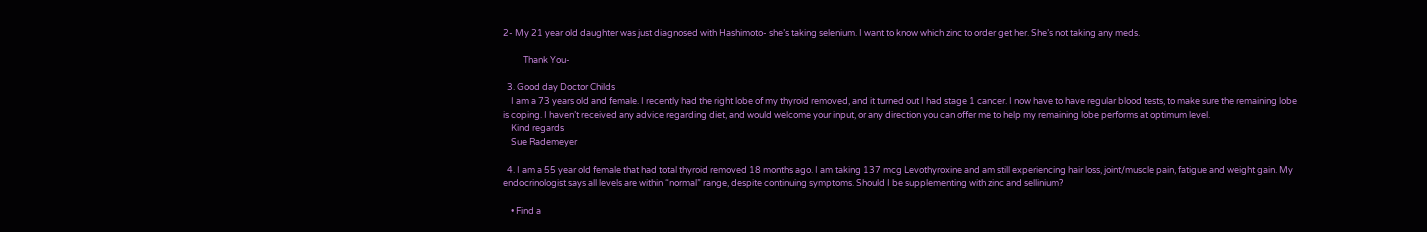2- My 21 year old daughter was just diagnosed with Hashimoto- she’s taking selenium. I want to know which zinc to order get her. She’s not taking any meds.

          Thank You-

  3. Good day Doctor Childs
    I am a 73 years old and female. I recently had the right lobe of my thyroid removed, and it turned out I had stage 1 cancer. I now have to have regular blood tests, to make sure the remaining lobe is coping. I haven’t received any advice regarding diet, and would welcome your input, or any direction you can offer me to help my remaining lobe performs at optimum level.
    Kind regards
    Sue Rademeyer

  4. I am a 55 year old female that had total thyroid removed 18 months ago. I am taking 137 mcg Levothyroxine and am still experiencing hair loss, joint/muscle pain, fatigue and weight gain. My endocrinologist says all levels are within “normal” range, despite continuing symptoms. Should I be supplementing with zinc and sellinium?

    • Find a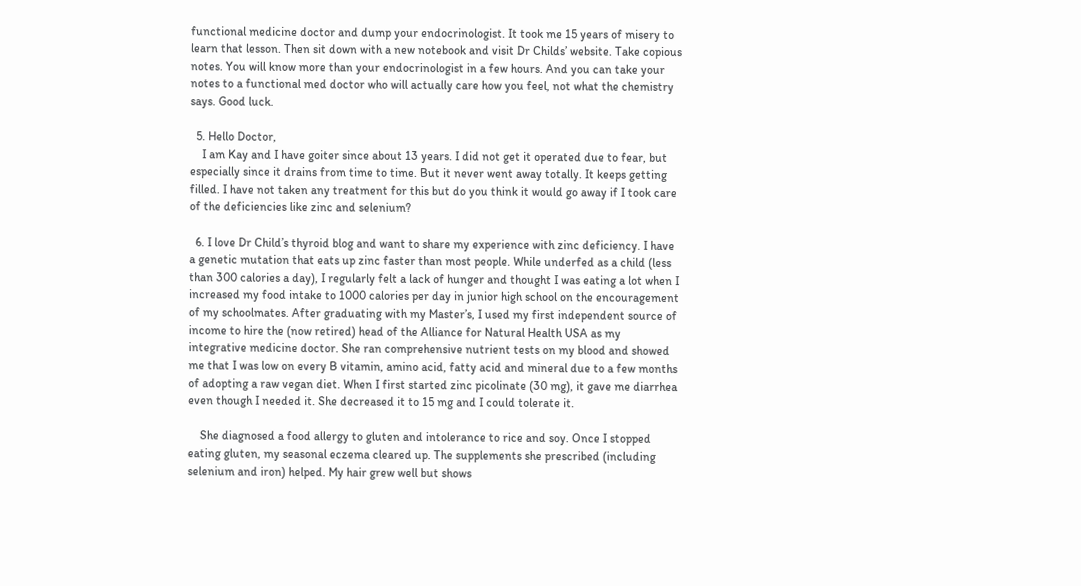functional medicine doctor and dump your endocrinologist. It took me 15 years of misery to learn that lesson. Then sit down with a new notebook and visit Dr Childs’ website. Take copious notes. You will know more than your endocrinologist in a few hours. And you can take your notes to a functional med doctor who will actually care how you feel, not what the chemistry says. Good luck.

  5. Hello Doctor,
    I am Kay and I have goiter since about 13 years. I did not get it operated due to fear, but especially since it drains from time to time. But it never went away totally. It keeps getting filled. I have not taken any treatment for this but do you think it would go away if I took care of the deficiencies like zinc and selenium?

  6. I love Dr Child’s thyroid blog and want to share my experience with zinc deficiency. I have a genetic mutation that eats up zinc faster than most people. While underfed as a child (less than 300 calories a day), I regularly felt a lack of hunger and thought I was eating a lot when I increased my food intake to 1000 calories per day in junior high school on the encouragement of my schoolmates. After graduating with my Master’s, I used my first independent source of income to hire the (now retired) head of the Alliance for Natural Health USA as my integrative medicine doctor. She ran comprehensive nutrient tests on my blood and showed me that I was low on every B vitamin, amino acid, fatty acid and mineral due to a few months of adopting a raw vegan diet. When I first started zinc picolinate (30 mg), it gave me diarrhea even though I needed it. She decreased it to 15 mg and I could tolerate it.

    She diagnosed a food allergy to gluten and intolerance to rice and soy. Once I stopped eating gluten, my seasonal eczema cleared up. The supplements she prescribed (including selenium and iron) helped. My hair grew well but shows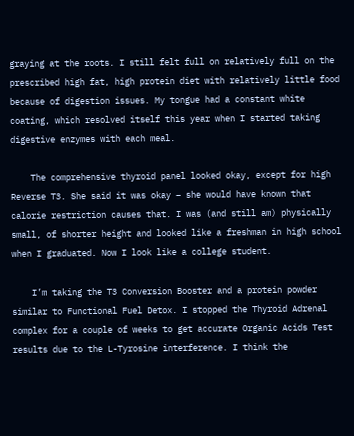graying at the roots. I still felt full on relatively full on the prescribed high fat, high protein diet with relatively little food because of digestion issues. My tongue had a constant white coating, which resolved itself this year when I started taking digestive enzymes with each meal.

    The comprehensive thyroid panel looked okay, except for high Reverse T3. She said it was okay – she would have known that calorie restriction causes that. I was (and still am) physically small, of shorter height and looked like a freshman in high school when I graduated. Now I look like a college student.

    I’m taking the T3 Conversion Booster and a protein powder similar to Functional Fuel Detox. I stopped the Thyroid Adrenal complex for a couple of weeks to get accurate Organic Acids Test results due to the L-Tyrosine interference. I think the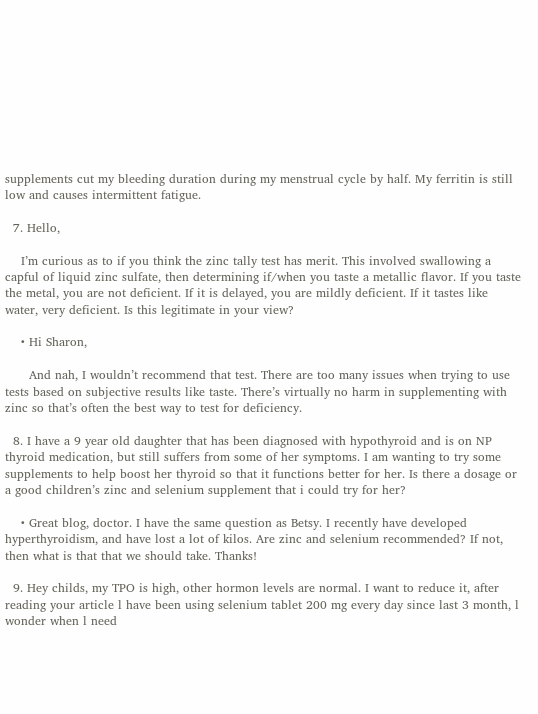supplements cut my bleeding duration during my menstrual cycle by half. My ferritin is still low and causes intermittent fatigue.

  7. Hello,

    I’m curious as to if you think the zinc tally test has merit. This involved swallowing a capful of liquid zinc sulfate, then determining if/when you taste a metallic flavor. If you taste the metal, you are not deficient. If it is delayed, you are mildly deficient. If it tastes like water, very deficient. Is this legitimate in your view?

    • Hi Sharon,

      And nah, I wouldn’t recommend that test. There are too many issues when trying to use tests based on subjective results like taste. There’s virtually no harm in supplementing with zinc so that’s often the best way to test for deficiency.

  8. I have a 9 year old daughter that has been diagnosed with hypothyroid and is on NP thyroid medication, but still suffers from some of her symptoms. I am wanting to try some supplements to help boost her thyroid so that it functions better for her. Is there a dosage or a good children’s zinc and selenium supplement that i could try for her?

    • Great blog, doctor. I have the same question as Betsy. I recently have developed hyperthyroidism, and have lost a lot of kilos. Are zinc and selenium recommended? If not, then what is that that we should take. Thanks!

  9. Hey childs, my TPO is high, other hormon levels are normal. I want to reduce it, after reading your article l have been using selenium tablet 200 mg every day since last 3 month, l wonder when l need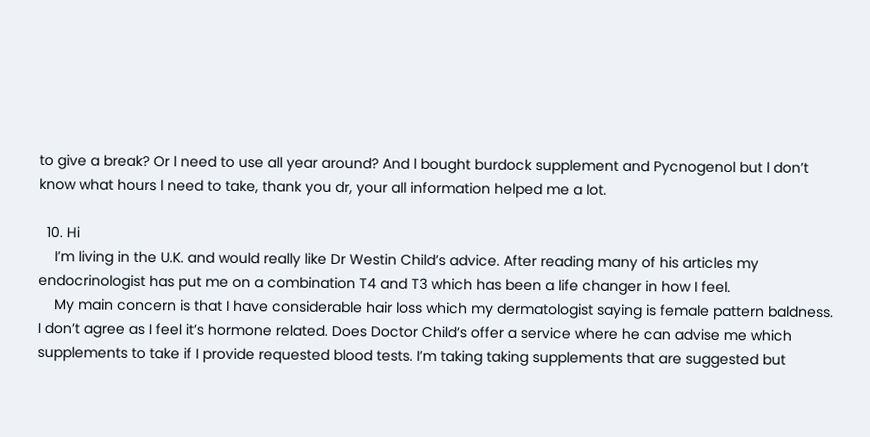to give a break? Or l need to use all year around? And l bought burdock supplement and Pycnogenol but l don’t know what hours l need to take, thank you dr, your all information helped me a lot.

  10. Hi
    I’m living in the U.K. and would really like Dr Westin Child’s advice. After reading many of his articles my endocrinologist has put me on a combination T4 and T3 which has been a life changer in how I feel.
    My main concern is that I have considerable hair loss which my dermatologist saying is female pattern baldness. I don’t agree as I feel it’s hormone related. Does Doctor Child’s offer a service where he can advise me which supplements to take if I provide requested blood tests. I’m taking taking supplements that are suggested but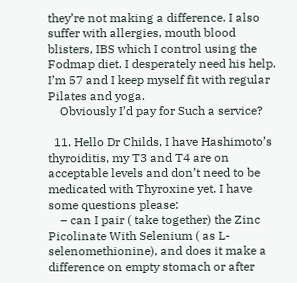they’re not making a difference. I also suffer with allergies, mouth blood blisters, IBS which I control using the Fodmap diet. I desperately need his help. I’m 57 and I keep myself fit with regular Pilates and yoga.
    Obviously I’d pay for Such a service?

  11. Hello Dr Childs, I have Hashimoto’s thyroiditis, my T3 and T4 are on acceptable levels and don’t need to be medicated with Thyroxine yet. I have some questions please:
    – can I pair ( take together) the Zinc Picolinate With Selenium ( as L- selenomethionine), and does it make a difference on empty stomach or after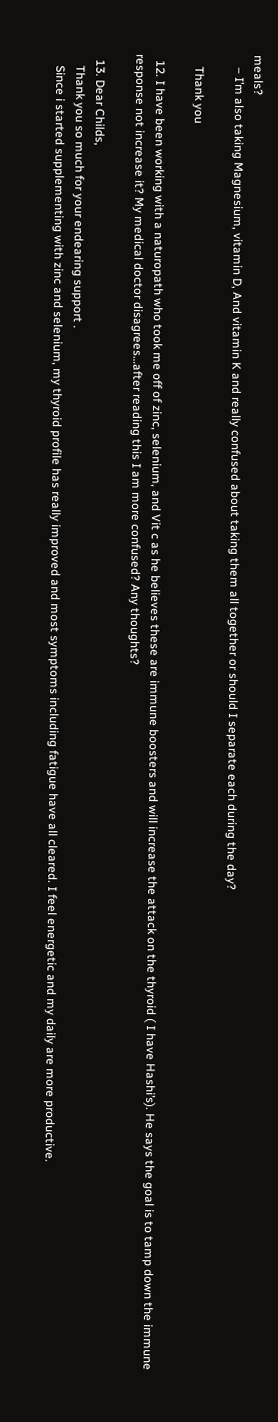meals?
    – I’m also taking Magnesium, vitamin D, And vitamin K and really confused about taking them all together or should I separate each during the day?

    Thank you

  12. I have been working with a naturopath who took me off of zinc, selenium, and Vit c as he believes these are immune boosters and will increase the attack on the thyroid ( I have Hashi’s). He says the goal is to tamp down the immune response not increase it? My medical doctor disagrees…after reading this I am more confused? Any thoughts?

  13. Dear Childs,
    Thank you so much for your endearing support .
    Since i started supplementing with zinc and selenium, my thyroid profile has really improved and most symptoms including fatigue have all cleared. I feel energetic and my daily are more productive.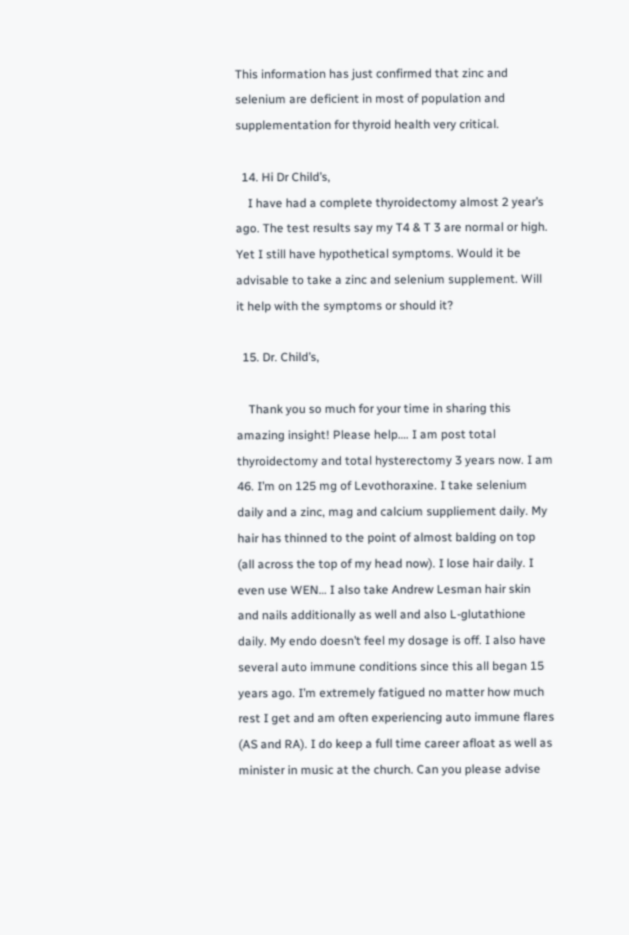This information has just confirmed that zinc and selenium are deficient in most of population and supplementation for thyroid health very critical.

  14. Hi Dr Child’s,
    I have had a complete thyroidectomy almost 2 year’s ago. The test results say my T4 & T 3 are normal or high. Yet I still have hypothetical symptoms. Would it be advisable to take a zinc and selenium supplement. Will it help with the symptoms or should it?

  15. Dr. Child’s,

    Thank you so much for your time in sharing this amazing insight! Please help…. I am post total thyroidectomy and total hysterectomy 3 years now. I am 46. I’m on 125 mg of Levothoraxine. I take selenium daily and a zinc, mag and calcium suppliement daily. My hair has thinned to the point of almost balding on top (all across the top of my head now). I lose hair daily. I even use WEN… I also take Andrew Lesman hair skin and nails additionally as well and also L-glutathione daily. My endo doesn’t feel my dosage is off. I also have several auto immune conditions since this all began 15 years ago. I’m extremely fatigued no matter how much rest I get and am often experiencing auto immune flares (AS and RA). I do keep a full time career afloat as well as minister in music at the church. Can you please advise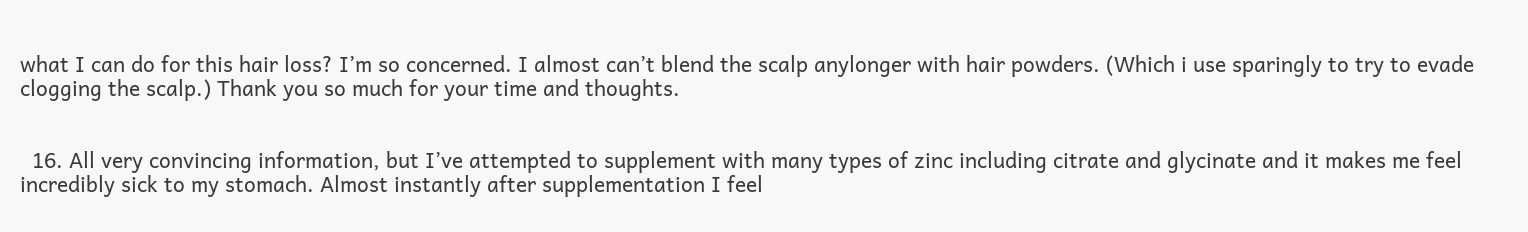what I can do for this hair loss? I’m so concerned. I almost can’t blend the scalp anylonger with hair powders. (Which i use sparingly to try to evade clogging the scalp.) Thank you so much for your time and thoughts.


  16. All very convincing information, but I’ve attempted to supplement with many types of zinc including citrate and glycinate and it makes me feel incredibly sick to my stomach. Almost instantly after supplementation I feel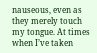nauseous, even as they merely touch my tongue. At times when I’ve taken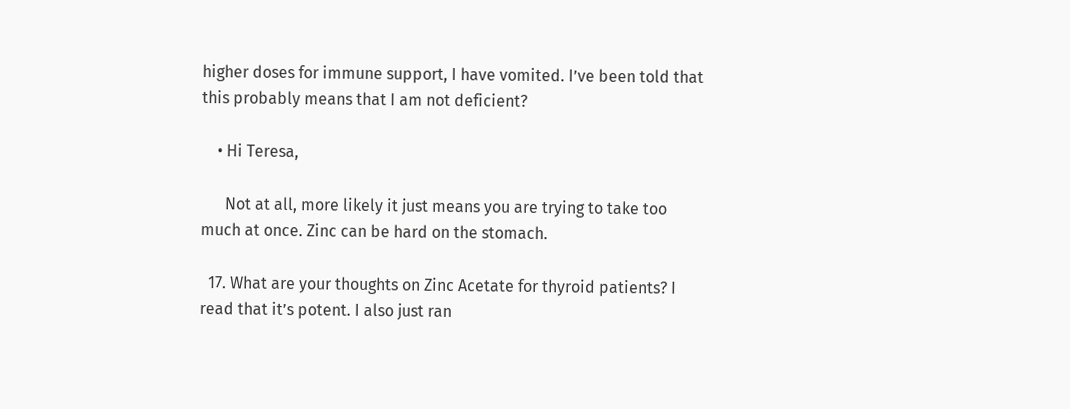higher doses for immune support, I have vomited. I’ve been told that this probably means that I am not deficient?

    • Hi Teresa,

      Not at all, more likely it just means you are trying to take too much at once. Zinc can be hard on the stomach.

  17. What are your thoughts on Zinc Acetate for thyroid patients? I read that it’s potent. I also just ran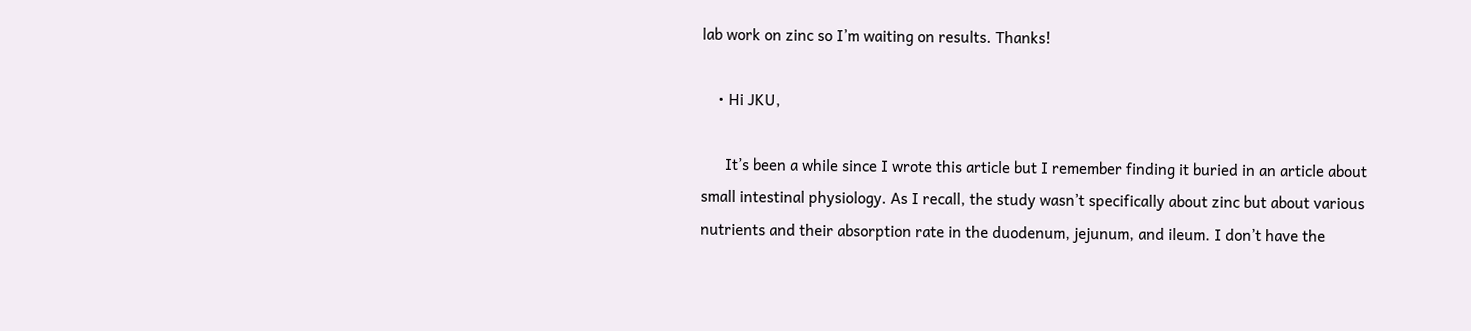lab work on zinc so I’m waiting on results. Thanks!

    • Hi JKU,

      It’s been a while since I wrote this article but I remember finding it buried in an article about small intestinal physiology. As I recall, the study wasn’t specifically about zinc but about various nutrients and their absorption rate in the duodenum, jejunum, and ileum. I don’t have the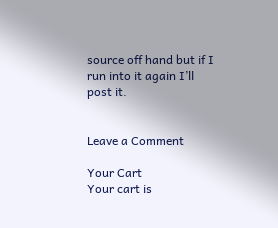source off hand but if I run into it again I’ll post it.


Leave a Comment

Your Cart
Your cart is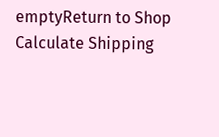emptyReturn to Shop
Calculate Shipping